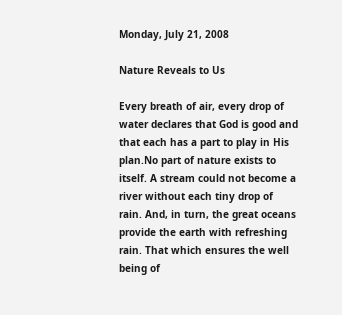Monday, July 21, 2008

Nature Reveals to Us

Every breath of air, every drop of water declares that God is good and that each has a part to play in His plan.No part of nature exists to itself. A stream could not become a river without each tiny drop of rain. And, in turn, the great oceans provide the earth with refreshing rain. That which ensures the well being of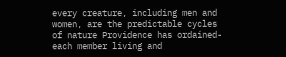every creature, including men and women, are the predictable cycles of nature Providence has ordained-each member living and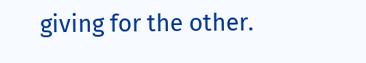giving for the other.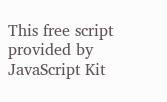This free script provided by JavaScript Kit